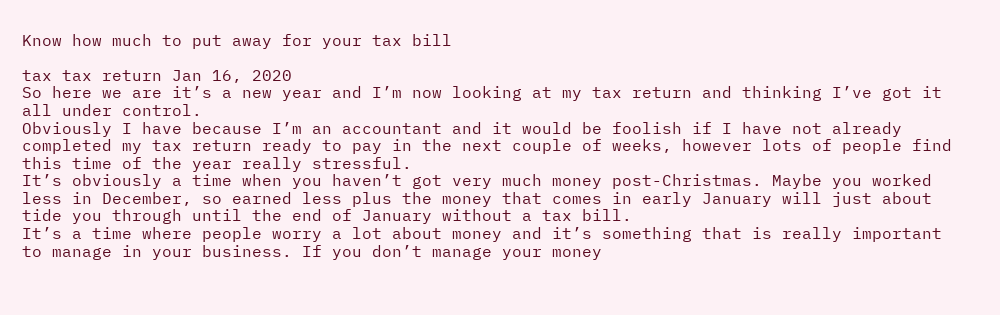Know how much to put away for your tax bill

tax tax return Jan 16, 2020
So here we are it’s a new year and I’m now looking at my tax return and thinking I’ve got it all under control.
Obviously I have because I’m an accountant and it would be foolish if I have not already completed my tax return ready to pay in the next couple of weeks, however lots of people find this time of the year really stressful.
It’s obviously a time when you haven’t got very much money post-Christmas. Maybe you worked less in December, so earned less plus the money that comes in early January will just about tide you through until the end of January without a tax bill.
It’s a time where people worry a lot about money and it’s something that is really important to manage in your business. If you don’t manage your money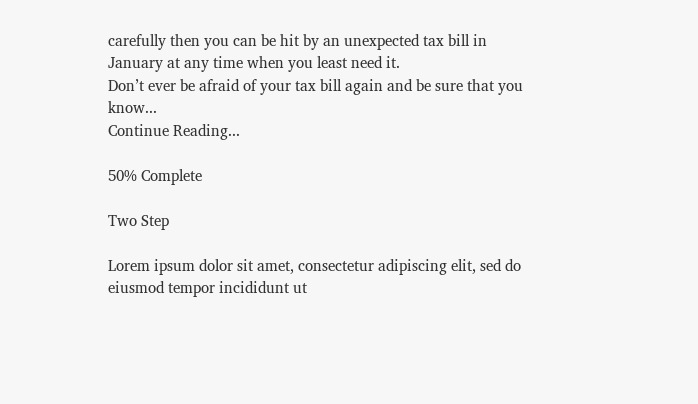carefully then you can be hit by an unexpected tax bill in January at any time when you least need it.
Don’t ever be afraid of your tax bill again and be sure that you know...
Continue Reading...

50% Complete

Two Step

Lorem ipsum dolor sit amet, consectetur adipiscing elit, sed do eiusmod tempor incididunt ut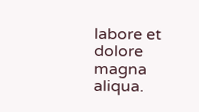labore et dolore magna aliqua.